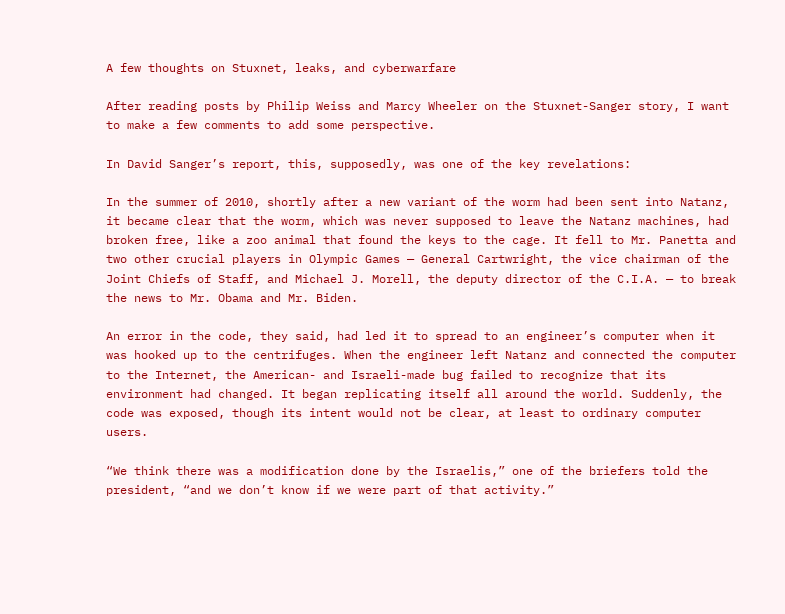A few thoughts on Stuxnet, leaks, and cyberwarfare

After reading posts by Philip Weiss and Marcy Wheeler on the Stuxnet-Sanger story, I want to make a few comments to add some perspective.

In David Sanger’s report, this, supposedly, was one of the key revelations:

In the summer of 2010, shortly after a new variant of the worm had been sent into Natanz, it became clear that the worm, which was never supposed to leave the Natanz machines, had broken free, like a zoo animal that found the keys to the cage. It fell to Mr. Panetta and two other crucial players in Olympic Games — General Cartwright, the vice chairman of the Joint Chiefs of Staff, and Michael J. Morell, the deputy director of the C.I.A. — to break the news to Mr. Obama and Mr. Biden.

An error in the code, they said, had led it to spread to an engineer’s computer when it was hooked up to the centrifuges. When the engineer left Natanz and connected the computer to the Internet, the American- and Israeli-made bug failed to recognize that its environment had changed. It began replicating itself all around the world. Suddenly, the code was exposed, though its intent would not be clear, at least to ordinary computer users.

“We think there was a modification done by the Israelis,” one of the briefers told the president, “and we don’t know if we were part of that activity.”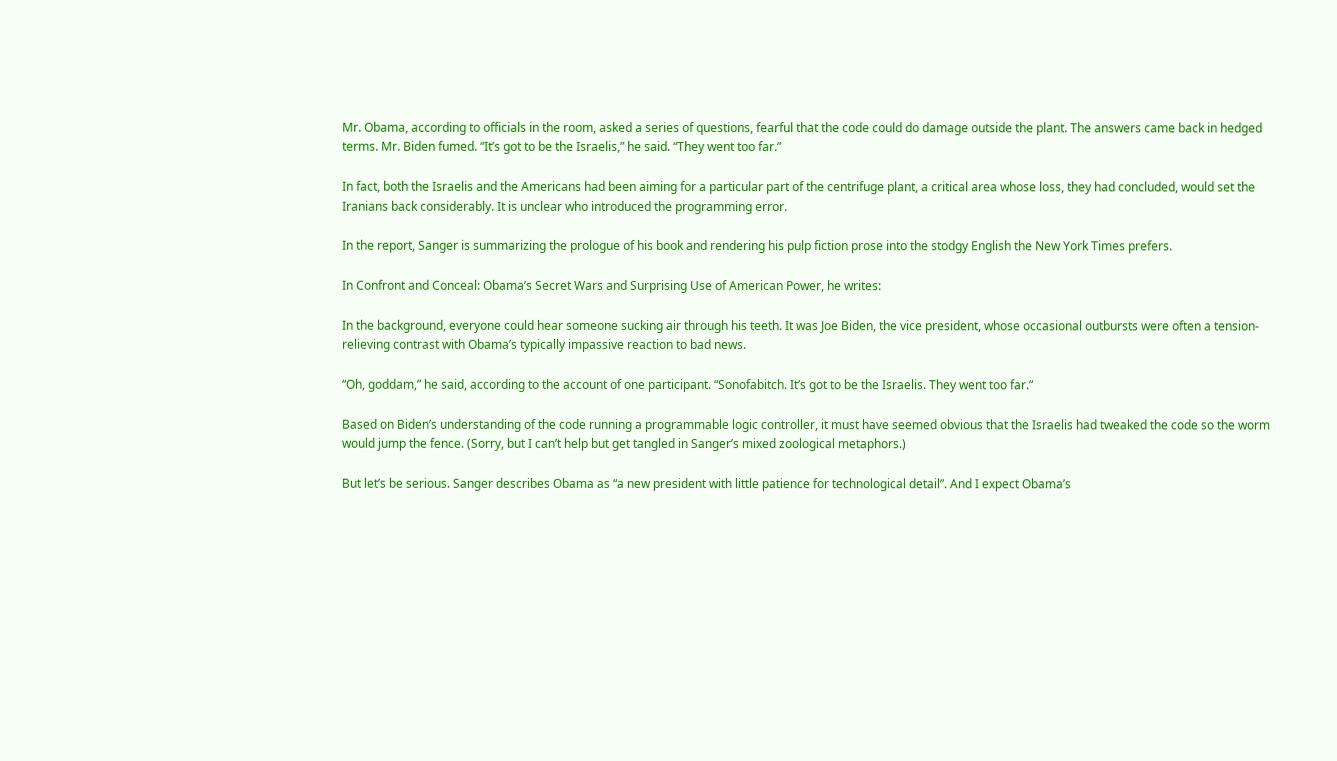Mr. Obama, according to officials in the room, asked a series of questions, fearful that the code could do damage outside the plant. The answers came back in hedged terms. Mr. Biden fumed. “It’s got to be the Israelis,” he said. “They went too far.”

In fact, both the Israelis and the Americans had been aiming for a particular part of the centrifuge plant, a critical area whose loss, they had concluded, would set the Iranians back considerably. It is unclear who introduced the programming error.

In the report, Sanger is summarizing the prologue of his book and rendering his pulp fiction prose into the stodgy English the New York Times prefers.

In Confront and Conceal: Obama’s Secret Wars and Surprising Use of American Power, he writes:

In the background, everyone could hear someone sucking air through his teeth. It was Joe Biden, the vice president, whose occasional outbursts were often a tension-relieving contrast with Obama’s typically impassive reaction to bad news.

“Oh, goddam,” he said, according to the account of one participant. “Sonofabitch. It’s got to be the Israelis. They went too far.”

Based on Biden’s understanding of the code running a programmable logic controller, it must have seemed obvious that the Israelis had tweaked the code so the worm would jump the fence. (Sorry, but I can’t help but get tangled in Sanger’s mixed zoological metaphors.)

But let’s be serious. Sanger describes Obama as “a new president with little patience for technological detail”. And I expect Obama’s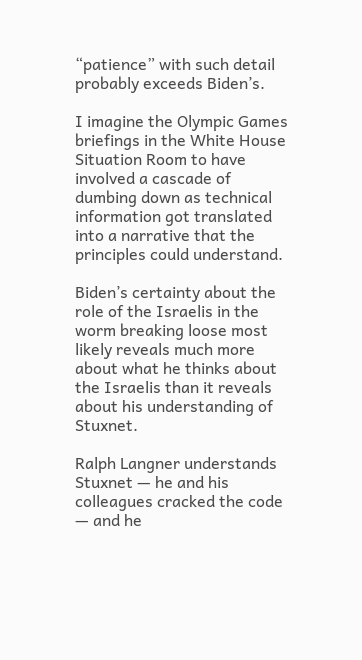“patience” with such detail probably exceeds Biden’s.

I imagine the Olympic Games briefings in the White House Situation Room to have involved a cascade of dumbing down as technical information got translated into a narrative that the principles could understand.

Biden’s certainty about the role of the Israelis in the worm breaking loose most likely reveals much more about what he thinks about the Israelis than it reveals about his understanding of Stuxnet.

Ralph Langner understands Stuxnet — he and his colleagues cracked the code — and he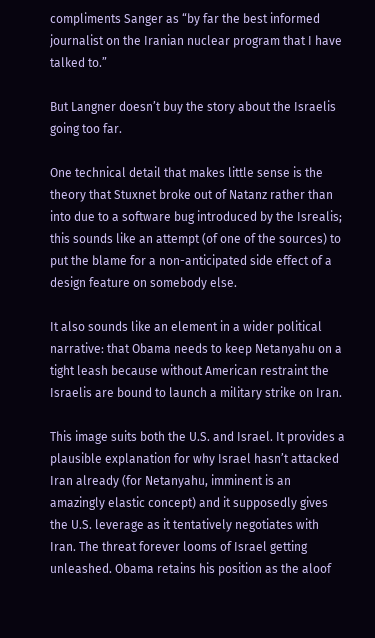compliments Sanger as “by far the best informed journalist on the Iranian nuclear program that I have talked to.”

But Langner doesn’t buy the story about the Israelis going too far.

One technical detail that makes little sense is the theory that Stuxnet broke out of Natanz rather than into due to a software bug introduced by the Isrealis; this sounds like an attempt (of one of the sources) to put the blame for a non-anticipated side effect of a design feature on somebody else.

It also sounds like an element in a wider political narrative: that Obama needs to keep Netanyahu on a tight leash because without American restraint the Israelis are bound to launch a military strike on Iran.

This image suits both the U.S. and Israel. It provides a plausible explanation for why Israel hasn’t attacked Iran already (for Netanyahu, imminent is an amazingly elastic concept) and it supposedly gives the U.S. leverage as it tentatively negotiates with Iran. The threat forever looms of Israel getting unleashed. Obama retains his position as the aloof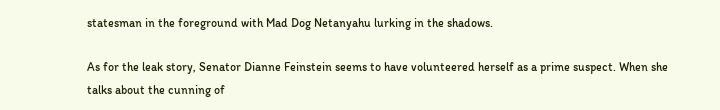statesman in the foreground with Mad Dog Netanyahu lurking in the shadows.

As for the leak story, Senator Dianne Feinstein seems to have volunteered herself as a prime suspect. When she talks about the cunning of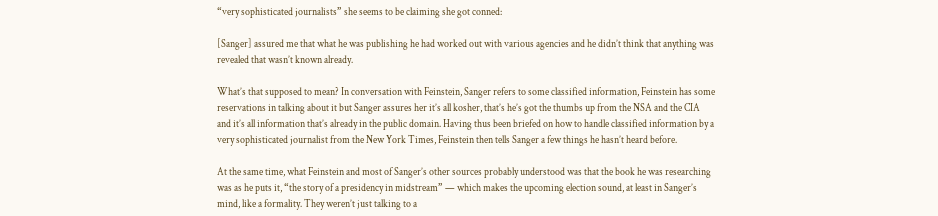“very sophisticated journalists” she seems to be claiming she got conned:

[Sanger] assured me that what he was publishing he had worked out with various agencies and he didn’t think that anything was revealed that wasn’t known already.

What’s that supposed to mean? In conversation with Feinstein, Sanger refers to some classified information, Feinstein has some reservations in talking about it but Sanger assures her it’s all kosher, that’s he’s got the thumbs up from the NSA and the CIA and it’s all information that’s already in the public domain. Having thus been briefed on how to handle classified information by a very sophisticated journalist from the New York Times, Feinstein then tells Sanger a few things he hasn’t heard before.

At the same time, what Feinstein and most of Sanger’s other sources probably understood was that the book he was researching was as he puts it, “the story of a presidency in midstream” — which makes the upcoming election sound, at least in Sanger’s mind, like a formality. They weren’t just talking to a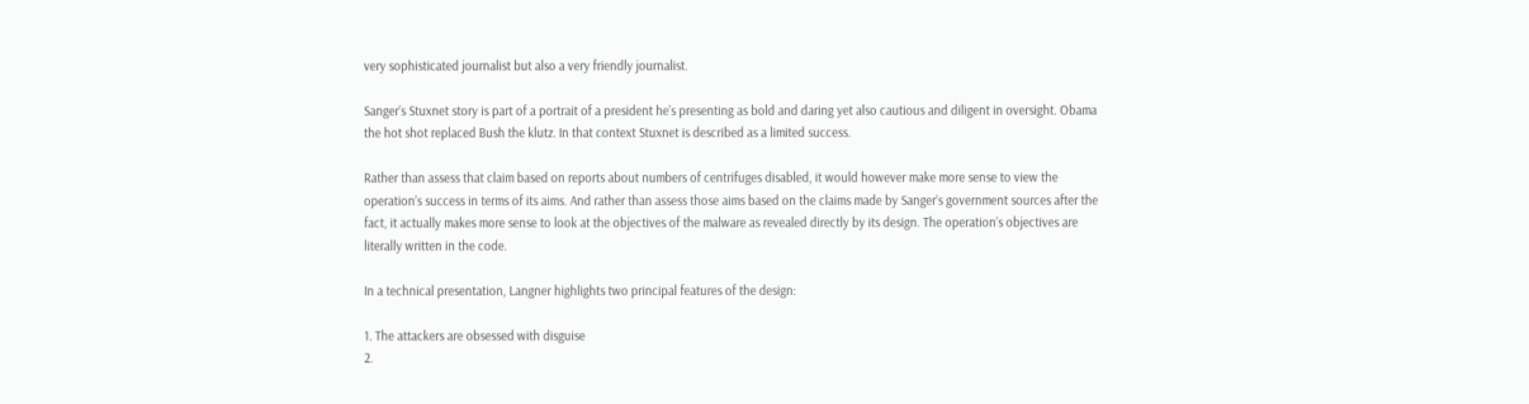very sophisticated journalist but also a very friendly journalist.

Sanger’s Stuxnet story is part of a portrait of a president he’s presenting as bold and daring yet also cautious and diligent in oversight. Obama the hot shot replaced Bush the klutz. In that context Stuxnet is described as a limited success.

Rather than assess that claim based on reports about numbers of centrifuges disabled, it would however make more sense to view the operation’s success in terms of its aims. And rather than assess those aims based on the claims made by Sanger’s government sources after the fact, it actually makes more sense to look at the objectives of the malware as revealed directly by its design. The operation’s objectives are literally written in the code.

In a technical presentation, Langner highlights two principal features of the design:

1. The attackers are obsessed with disguise
2.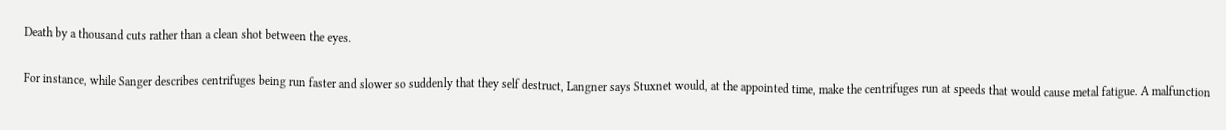Death by a thousand cuts rather than a clean shot between the eyes.

For instance, while Sanger describes centrifuges being run faster and slower so suddenly that they self destruct, Langner says Stuxnet would, at the appointed time, make the centrifuges run at speeds that would cause metal fatigue. A malfunction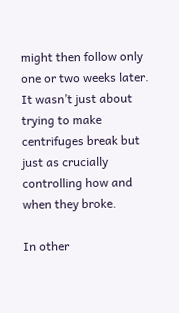might then follow only one or two weeks later. It wasn’t just about trying to make centrifuges break but just as crucially controlling how and when they broke.

In other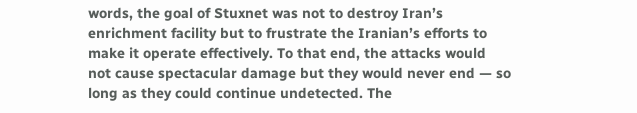words, the goal of Stuxnet was not to destroy Iran’s enrichment facility but to frustrate the Iranian’s efforts to make it operate effectively. To that end, the attacks would not cause spectacular damage but they would never end — so long as they could continue undetected. The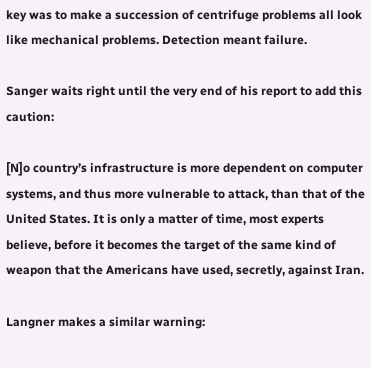key was to make a succession of centrifuge problems all look like mechanical problems. Detection meant failure.

Sanger waits right until the very end of his report to add this caution:

[N]o country’s infrastructure is more dependent on computer systems, and thus more vulnerable to attack, than that of the United States. It is only a matter of time, most experts believe, before it becomes the target of the same kind of weapon that the Americans have used, secretly, against Iran.

Langner makes a similar warning: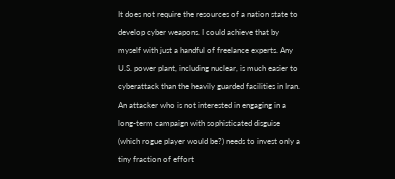It does not require the resources of a nation state to develop cyber weapons. I could achieve that by myself with just a handful of freelance experts. Any U.S. power plant, including nuclear, is much easier to cyberattack than the heavily guarded facilities in Iran. An attacker who is not interested in engaging in a long-term campaign with sophisticated disguise (which rogue player would be?) needs to invest only a tiny fraction of effort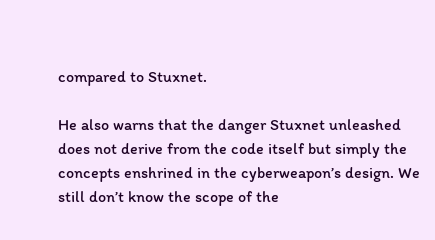compared to Stuxnet.

He also warns that the danger Stuxnet unleashed does not derive from the code itself but simply the concepts enshrined in the cyberweapon’s design. We still don’t know the scope of the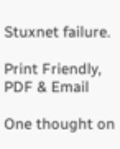Stuxnet failure.

Print Friendly, PDF & Email

One thought on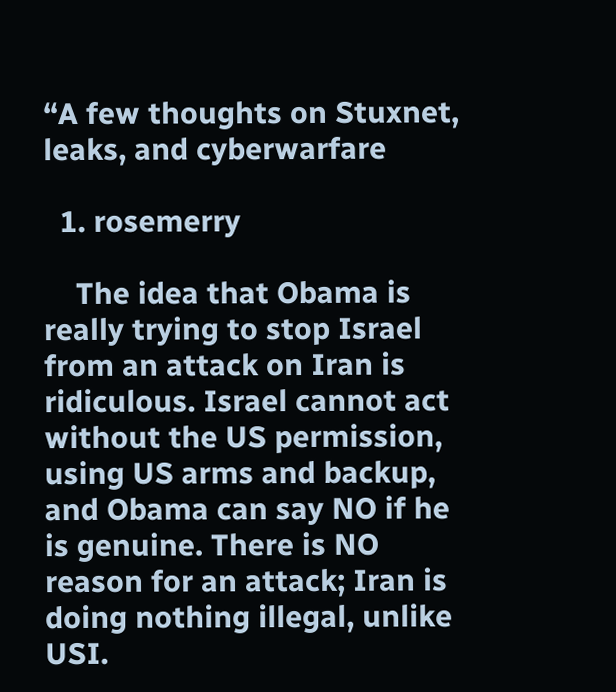“A few thoughts on Stuxnet, leaks, and cyberwarfare

  1. rosemerry

    The idea that Obama is really trying to stop Israel from an attack on Iran is ridiculous. Israel cannot act without the US permission, using US arms and backup, and Obama can say NO if he is genuine. There is NO reason for an attack; Iran is doing nothing illegal, unlike USI.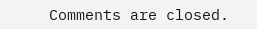Comments are closed.